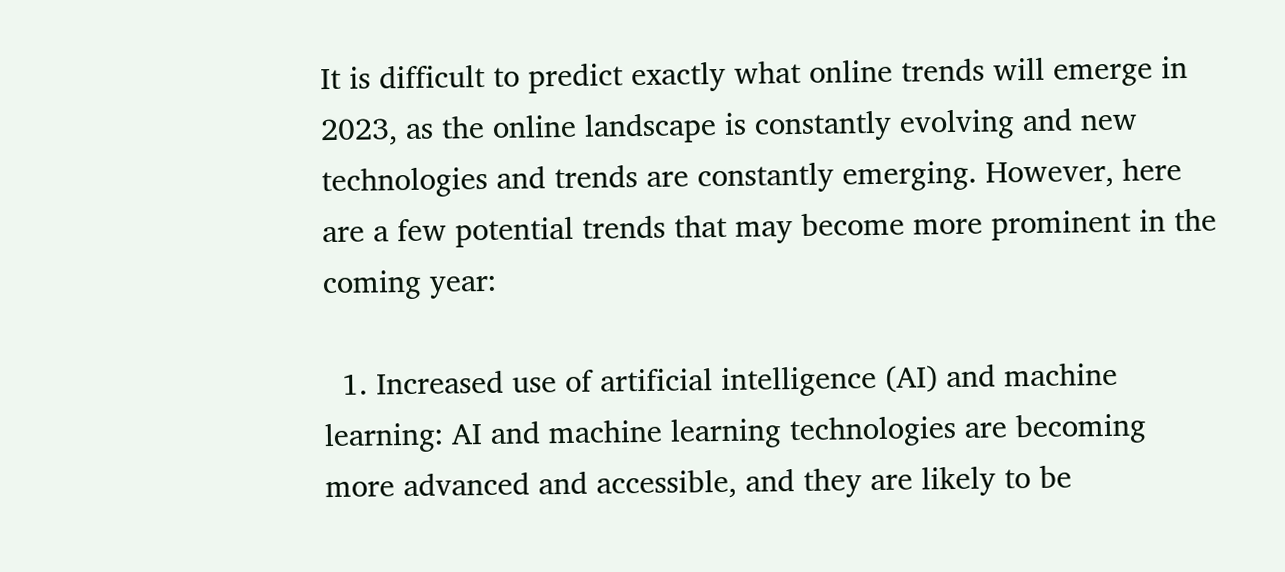It is difficult to predict exactly what online trends will emerge in 2023, as the online landscape is constantly evolving and new technologies and trends are constantly emerging. However, here are a few potential trends that may become more prominent in the coming year:

  1. Increased use of artificial intelligence (AI) and machine learning: AI and machine learning technologies are becoming more advanced and accessible, and they are likely to be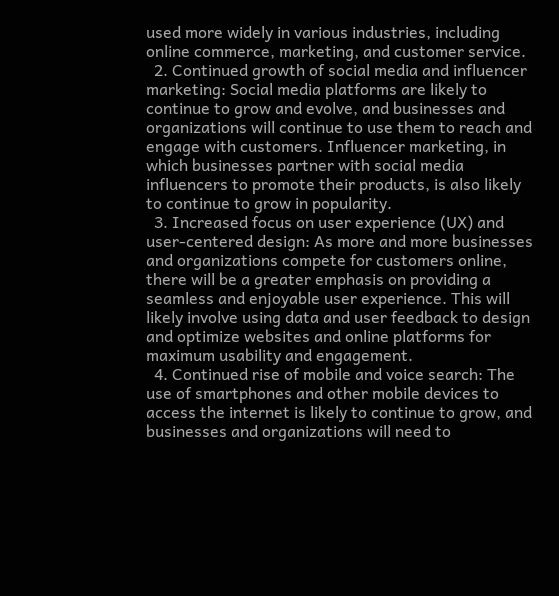used more widely in various industries, including online commerce, marketing, and customer service.
  2. Continued growth of social media and influencer marketing: Social media platforms are likely to continue to grow and evolve, and businesses and organizations will continue to use them to reach and engage with customers. Influencer marketing, in which businesses partner with social media influencers to promote their products, is also likely to continue to grow in popularity.
  3. Increased focus on user experience (UX) and user-centered design: As more and more businesses and organizations compete for customers online, there will be a greater emphasis on providing a seamless and enjoyable user experience. This will likely involve using data and user feedback to design and optimize websites and online platforms for maximum usability and engagement.
  4. Continued rise of mobile and voice search: The use of smartphones and other mobile devices to access the internet is likely to continue to grow, and businesses and organizations will need to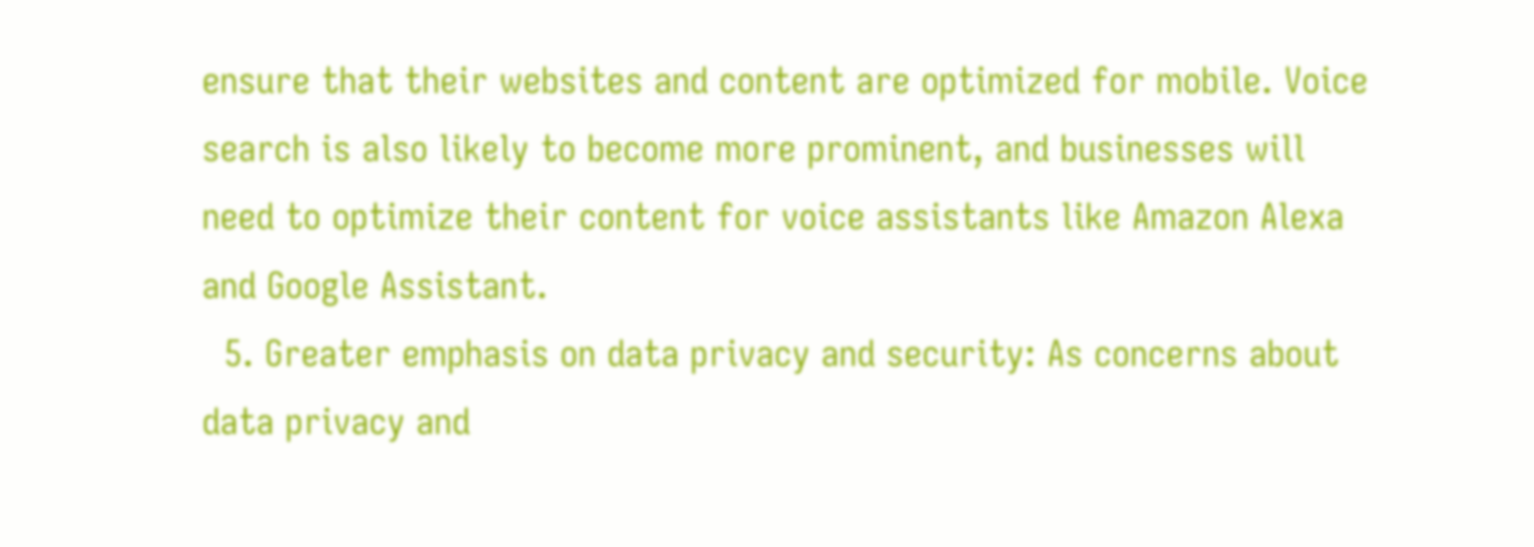ensure that their websites and content are optimized for mobile. Voice search is also likely to become more prominent, and businesses will need to optimize their content for voice assistants like Amazon Alexa and Google Assistant.
  5. Greater emphasis on data privacy and security: As concerns about data privacy and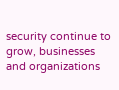security continue to grow, businesses and organizations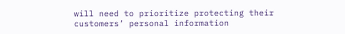will need to prioritize protecting their customers’ personal information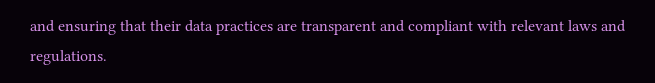and ensuring that their data practices are transparent and compliant with relevant laws and regulations.